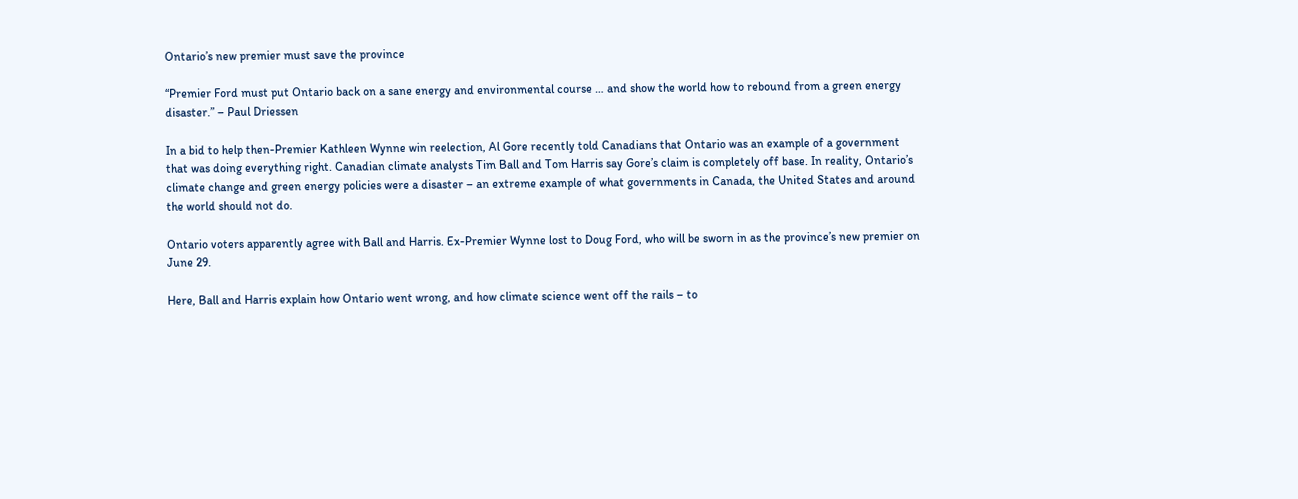Ontario’s new premier must save the province

“Premier Ford must put Ontario back on a sane energy and environmental course … and show the world how to rebound from a green energy disaster.” – Paul Driessen

In a bid to help then-Premier Kathleen Wynne win reelection, Al Gore recently told Canadians that Ontario was an example of a government that was doing everything right. Canadian climate analysts Tim Ball and Tom Harris say Gore’s claim is completely off base. In reality, Ontario’s climate change and green energy policies were a disaster – an extreme example of what governments in Canada, the United States and around the world should not do.

Ontario voters apparently agree with Ball and Harris. Ex-Premier Wynne lost to Doug Ford, who will be sworn in as the province’s new premier on June 29.

Here, Ball and Harris explain how Ontario went wrong, and how climate science went off the rails – to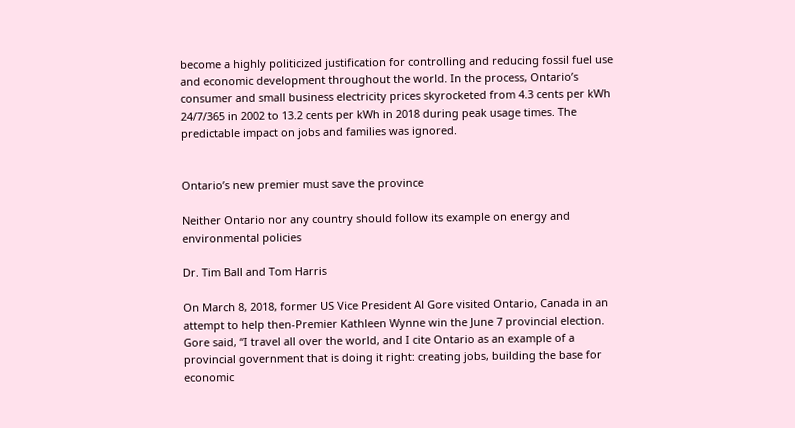become a highly politicized justification for controlling and reducing fossil fuel use and economic development throughout the world. In the process, Ontario’s consumer and small business electricity prices skyrocketed from 4.3 cents per kWh 24/7/365 in 2002 to 13.2 cents per kWh in 2018 during peak usage times. The predictable impact on jobs and families was ignored.


Ontario’s new premier must save the province

Neither Ontario nor any country should follow its example on energy and environmental policies

Dr. Tim Ball and Tom Harris

On March 8, 2018, former US Vice President Al Gore visited Ontario, Canada in an attempt to help then-Premier Kathleen Wynne win the June 7 provincial election. Gore said, “I travel all over the world, and I cite Ontario as an example of a provincial government that is doing it right: creating jobs, building the base for economic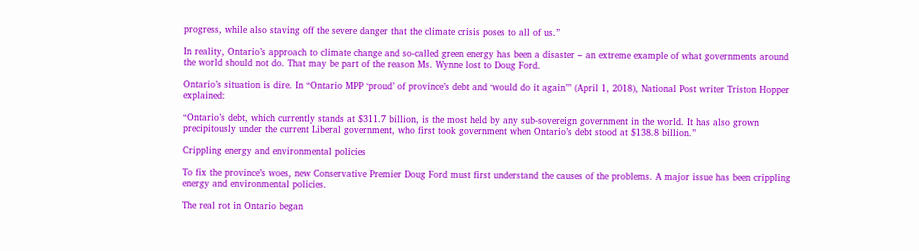progress, while also staving off the severe danger that the climate crisis poses to all of us.”

In reality, Ontario’s approach to climate change and so-called green energy has been a disaster – an extreme example of what governments around the world should not do. That may be part of the reason Ms. Wynne lost to Doug Ford.

Ontario’s situation is dire. In “Ontario MPP ‘proud’ of province’s debt and ‘would do it again’” (April 1, 2018), National Post writer Triston Hopper explained:

“Ontario’s debt, which currently stands at $311.7 billion, is the most held by any sub-sovereign government in the world. It has also grown precipitously under the current Liberal government, who first took government when Ontario’s debt stood at $138.8 billion.”

Crippling energy and environmental policies

To fix the province’s woes, new Conservative Premier Doug Ford must first understand the causes of the problems. A major issue has been crippling energy and environmental policies.

The real rot in Ontario began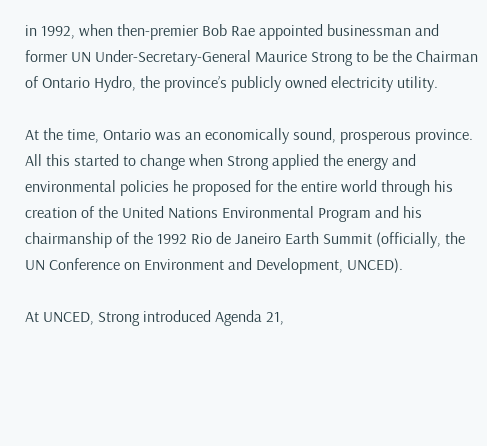in 1992, when then-premier Bob Rae appointed businessman and former UN Under-Secretary-General Maurice Strong to be the Chairman of Ontario Hydro, the province’s publicly owned electricity utility.

At the time, Ontario was an economically sound, prosperous province. All this started to change when Strong applied the energy and environmental policies he proposed for the entire world through his creation of the United Nations Environmental Program and his chairmanship of the 1992 Rio de Janeiro Earth Summit (officially, the UN Conference on Environment and Development, UNCED).

At UNCED, Strong introduced Agenda 21,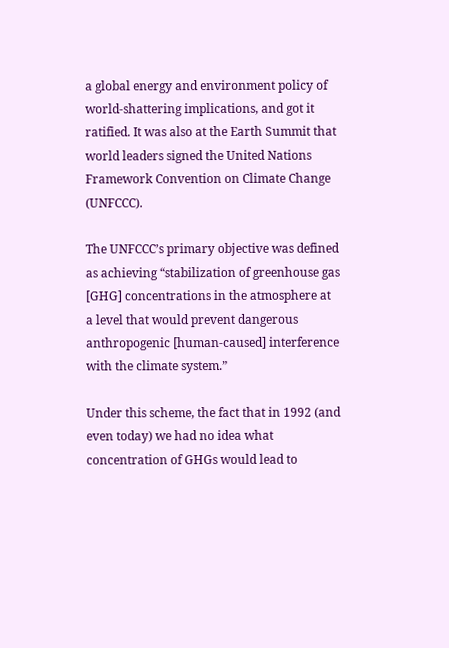a global energy and environment policy of world-shattering implications, and got it ratified. It was also at the Earth Summit that world leaders signed the United Nations Framework Convention on Climate Change (UNFCCC).

The UNFCCC’s primary objective was defined as achieving “stabilization of greenhouse gas [GHG] concentrations in the atmosphere at a level that would prevent dangerous anthropogenic [human-caused] interference with the climate system.”

Under this scheme, the fact that in 1992 (and even today) we had no idea what concentration of GHGs would lead to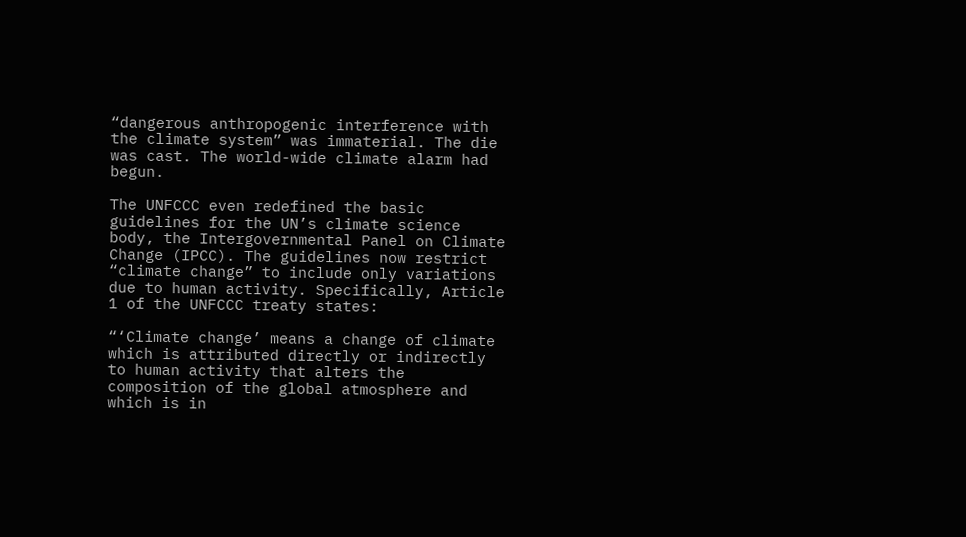“dangerous anthropogenic interference with the climate system” was immaterial. The die was cast. The world-wide climate alarm had begun.

The UNFCCC even redefined the basic guidelines for the UN’s climate science body, the Intergovernmental Panel on Climate Change (IPCC). The guidelines now restrict “climate change” to include only variations due to human activity. Specifically, Article 1 of the UNFCCC treaty states:

“‘Climate change’ means a change of climate which is attributed directly or indirectly to human activity that alters the composition of the global atmosphere and which is in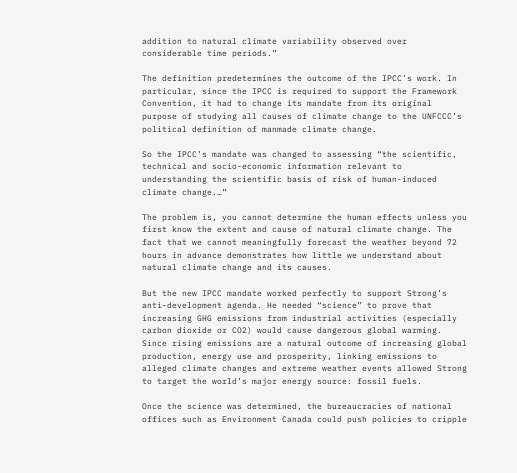addition to natural climate variability observed over considerable time periods.”

The definition predetermines the outcome of the IPCC’s work. In particular, since the IPCC is required to support the Framework Convention, it had to change its mandate from its original purpose of studying all causes of climate change to the UNFCCC’s political definition of manmade climate change.

So the IPCC’s mandate was changed to assessing “the scientific, technical and socio-economic information relevant to understanding the scientific basis of risk of human-induced climate change.…”

The problem is, you cannot determine the human effects unless you first know the extent and cause of natural climate change. The fact that we cannot meaningfully forecast the weather beyond 72 hours in advance demonstrates how little we understand about natural climate change and its causes.

But the new IPCC mandate worked perfectly to support Strong’s anti-development agenda. He needed “science” to prove that increasing GHG emissions from industrial activities (especially carbon dioxide or CO2) would cause dangerous global warming. Since rising emissions are a natural outcome of increasing global production, energy use and prosperity, linking emissions to alleged climate changes and extreme weather events allowed Strong to target the world’s major energy source: fossil fuels.

Once the science was determined, the bureaucracies of national offices such as Environment Canada could push policies to cripple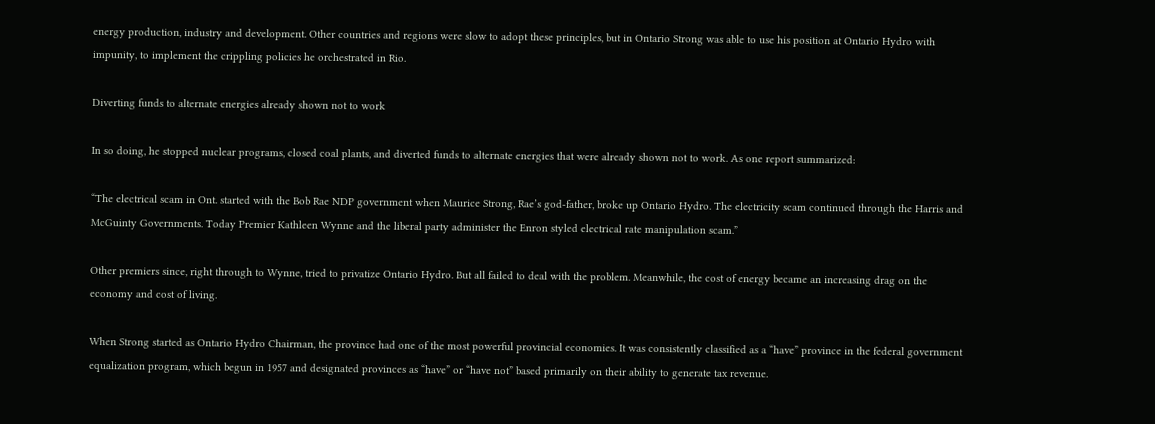energy production, industry and development. Other countries and regions were slow to adopt these principles, but in Ontario Strong was able to use his position at Ontario Hydro with impunity, to implement the crippling policies he orchestrated in Rio.

Diverting funds to alternate energies already shown not to work

In so doing, he stopped nuclear programs, closed coal plants, and diverted funds to alternate energies that were already shown not to work. As one report summarized:

“The electrical scam in Ont. started with the Bob Rae NDP government when Maurice Strong, Rae’s god-father, broke up Ontario Hydro. The electricity scam continued through the Harris and McGuinty Governments. Today Premier Kathleen Wynne and the liberal party administer the Enron styled electrical rate manipulation scam.”

Other premiers since, right through to Wynne, tried to privatize Ontario Hydro. But all failed to deal with the problem. Meanwhile, the cost of energy became an increasing drag on the economy and cost of living.

When Strong started as Ontario Hydro Chairman, the province had one of the most powerful provincial economies. It was consistently classified as a “have” province in the federal government equalization program, which begun in 1957 and designated provinces as “have” or “have not” based primarily on their ability to generate tax revenue.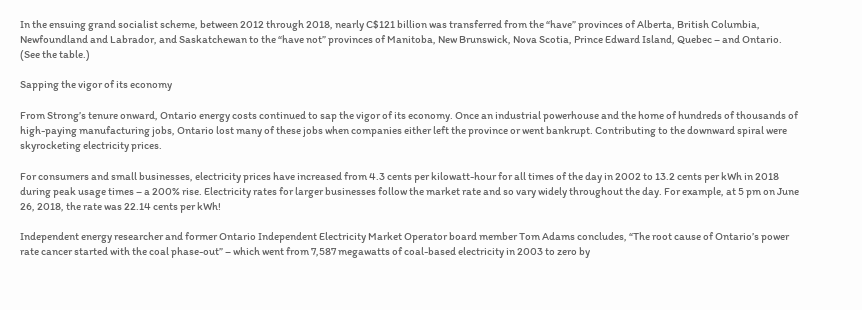In the ensuing grand socialist scheme, between 2012 through 2018, nearly C$121 billion was transferred from the “have” provinces of Alberta, British Columbia, Newfoundland and Labrador, and Saskatchewan to the “have not” provinces of Manitoba, New Brunswick, Nova Scotia, Prince Edward Island, Quebec – and Ontario. (See the table.)

Sapping the vigor of its economy

From Strong’s tenure onward, Ontario energy costs continued to sap the vigor of its economy. Once an industrial powerhouse and the home of hundreds of thousands of high-paying manufacturing jobs, Ontario lost many of these jobs when companies either left the province or went bankrupt. Contributing to the downward spiral were skyrocketing electricity prices.

For consumers and small businesses, electricity prices have increased from 4.3 cents per kilowatt-hour for all times of the day in 2002 to 13.2 cents per kWh in 2018 during peak usage times – a 200% rise. Electricity rates for larger businesses follow the market rate and so vary widely throughout the day. For example, at 5 pm on June 26, 2018, the rate was 22.14 cents per kWh!

Independent energy researcher and former Ontario Independent Electricity Market Operator board member Tom Adams concludes, “The root cause of Ontario’s power rate cancer started with the coal phase-out” – which went from 7,587 megawatts of coal-based electricity in 2003 to zero by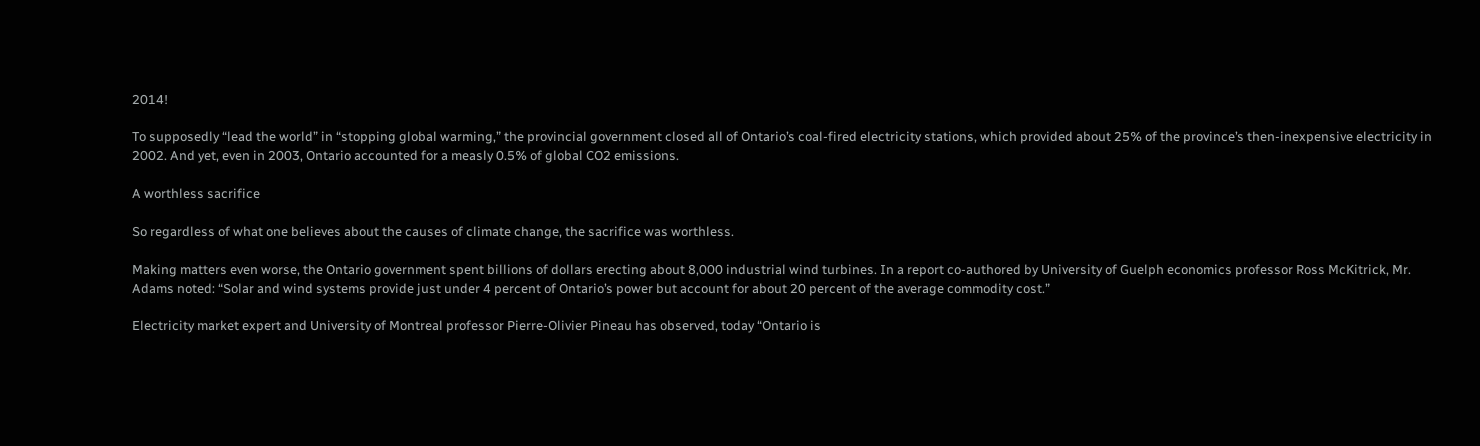2014!

To supposedly “lead the world” in “stopping global warming,” the provincial government closed all of Ontario’s coal-fired electricity stations, which provided about 25% of the province’s then-inexpensive electricity in 2002. And yet, even in 2003, Ontario accounted for a measly 0.5% of global CO2 emissions.

A worthless sacrifice

So regardless of what one believes about the causes of climate change, the sacrifice was worthless.

Making matters even worse, the Ontario government spent billions of dollars erecting about 8,000 industrial wind turbines. In a report co-authored by University of Guelph economics professor Ross McKitrick, Mr. Adams noted: “Solar and wind systems provide just under 4 percent of Ontario’s power but account for about 20 percent of the average commodity cost.”

Electricity market expert and University of Montreal professor Pierre-Olivier Pineau has observed, today “Ontario is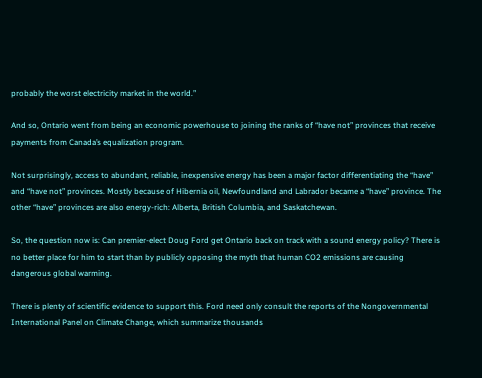probably the worst electricity market in the world.”

And so, Ontario went from being an economic powerhouse to joining the ranks of “have not” provinces that receive payments from Canada’s equalization program.

Not surprisingly, access to abundant, reliable, inexpensive energy has been a major factor differentiating the “have” and “have not” provinces. Mostly because of Hibernia oil, Newfoundland and Labrador became a “have” province. The other “have” provinces are also energy-rich: Alberta, British Columbia, and Saskatchewan.

So, the question now is: Can premier-elect Doug Ford get Ontario back on track with a sound energy policy? There is no better place for him to start than by publicly opposing the myth that human CO2 emissions are causing dangerous global warming.

There is plenty of scientific evidence to support this. Ford need only consult the reports of the Nongovernmental International Panel on Climate Change, which summarize thousands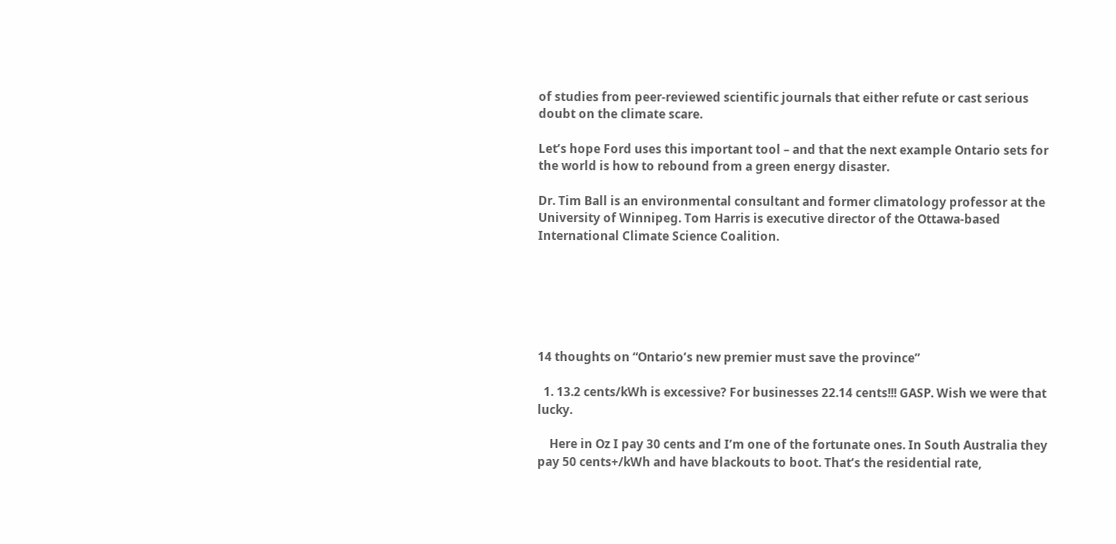of studies from peer-reviewed scientific journals that either refute or cast serious doubt on the climate scare.

Let’s hope Ford uses this important tool – and that the next example Ontario sets for the world is how to rebound from a green energy disaster.

Dr. Tim Ball is an environmental consultant and former climatology professor at the University of Winnipeg. Tom Harris is executive director of the Ottawa-based International Climate Science Coalition.






14 thoughts on “Ontario’s new premier must save the province”

  1. 13.2 cents/kWh is excessive? For businesses 22.14 cents!!! GASP. Wish we were that lucky.

    Here in Oz I pay 30 cents and I’m one of the fortunate ones. In South Australia they pay 50 cents+/kWh and have blackouts to boot. That’s the residential rate,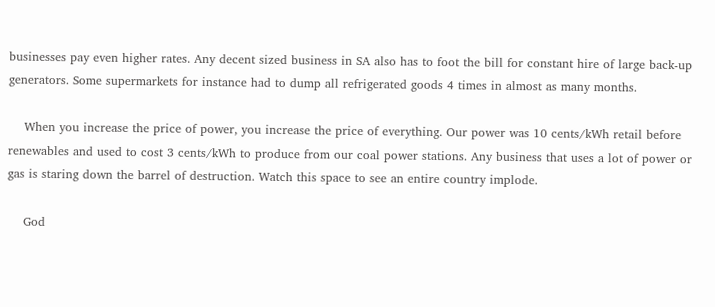businesses pay even higher rates. Any decent sized business in SA also has to foot the bill for constant hire of large back-up generators. Some supermarkets for instance had to dump all refrigerated goods 4 times in almost as many months.

    When you increase the price of power, you increase the price of everything. Our power was 10 cents/kWh retail before renewables and used to cost 3 cents/kWh to produce from our coal power stations. Any business that uses a lot of power or gas is staring down the barrel of destruction. Watch this space to see an entire country implode.

    God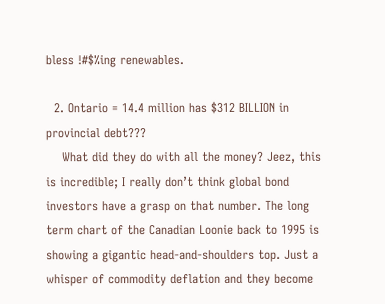bless !#$%ing renewables.

  2. Ontario = 14.4 million has $312 BILLION in provincial debt???
    What did they do with all the money? Jeez, this is incredible; I really don’t think global bond investors have a grasp on that number. The long term chart of the Canadian Loonie back to 1995 is showing a gigantic head-and-shoulders top. Just a whisper of commodity deflation and they become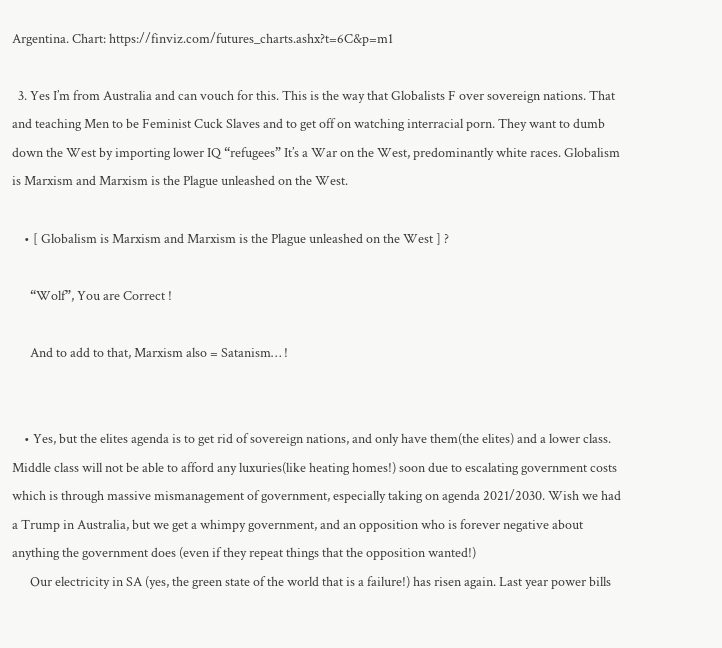Argentina. Chart: https://finviz.com/futures_charts.ashx?t=6C&p=m1

  3. Yes I’m from Australia and can vouch for this. This is the way that Globalists F over sovereign nations. That and teaching Men to be Feminist Cuck Slaves and to get off on watching interracial porn. They want to dumb down the West by importing lower IQ “refugees” It’s a War on the West, predominantly white races. Globalism is Marxism and Marxism is the Plague unleashed on the West.

    • [ Globalism is Marxism and Marxism is the Plague unleashed on the West ] ?

      “Wolf”, You are Correct !

      And to add to that, Marxism also = Satanism… !


    • Yes, but the elites agenda is to get rid of sovereign nations, and only have them(the elites) and a lower class. Middle class will not be able to afford any luxuries(like heating homes!) soon due to escalating government costs which is through massive mismanagement of government, especially taking on agenda 2021/2030. Wish we had a Trump in Australia, but we get a whimpy government, and an opposition who is forever negative about anything the government does (even if they repeat things that the opposition wanted!)
      Our electricity in SA (yes, the green state of the world that is a failure!) has risen again. Last year power bills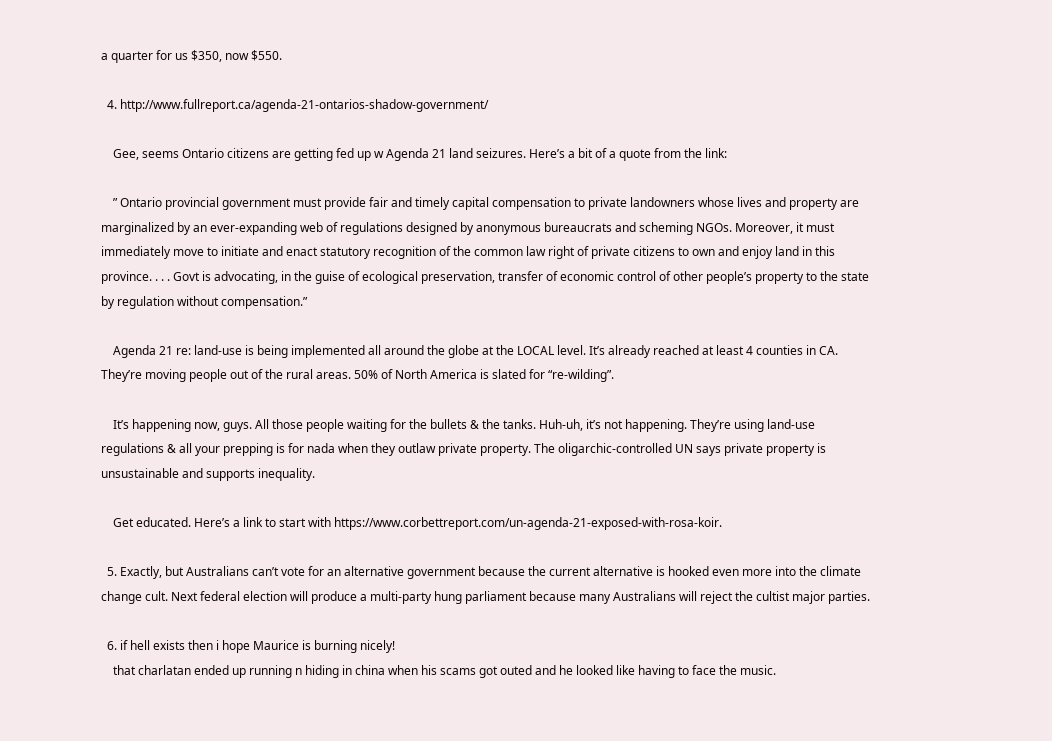a quarter for us $350, now $550.

  4. http://www.fullreport.ca/agenda-21-ontarios-shadow-government/

    Gee, seems Ontario citizens are getting fed up w Agenda 21 land seizures. Here’s a bit of a quote from the link:

    ” Ontario provincial government must provide fair and timely capital compensation to private landowners whose lives and property are marginalized by an ever-expanding web of regulations designed by anonymous bureaucrats and scheming NGOs. Moreover, it must immediately move to initiate and enact statutory recognition of the common law right of private citizens to own and enjoy land in this province. . . . Govt is advocating, in the guise of ecological preservation, transfer of economic control of other people’s property to the state by regulation without compensation.”

    Agenda 21 re: land-use is being implemented all around the globe at the LOCAL level. It’s already reached at least 4 counties in CA. They’re moving people out of the rural areas. 50% of North America is slated for “re-wilding”.

    It’s happening now, guys. All those people waiting for the bullets & the tanks. Huh-uh, it’s not happening. They’re using land-use regulations & all your prepping is for nada when they outlaw private property. The oligarchic-controlled UN says private property is unsustainable and supports inequality.

    Get educated. Here’s a link to start with https://www.corbettreport.com/un-agenda-21-exposed-with-rosa-koir.

  5. Exactly, but Australians can’t vote for an alternative government because the current alternative is hooked even more into the climate change cult. Next federal election will produce a multi-party hung parliament because many Australians will reject the cultist major parties.

  6. if hell exists then i hope Maurice is burning nicely!
    that charlatan ended up running n hiding in china when his scams got outed and he looked like having to face the music.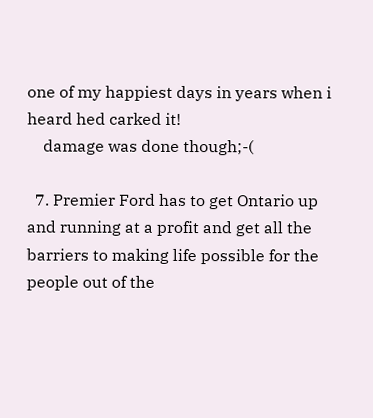one of my happiest days in years when i heard hed carked it!
    damage was done though;-(

  7. Premier Ford has to get Ontario up and running at a profit and get all the barriers to making life possible for the people out of the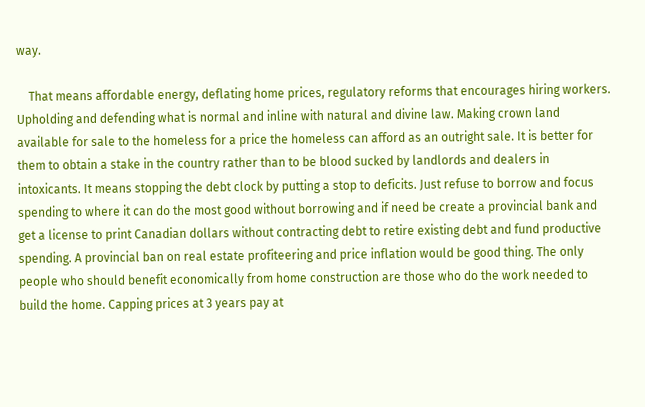way.

    That means affordable energy, deflating home prices, regulatory reforms that encourages hiring workers. Upholding and defending what is normal and inline with natural and divine law. Making crown land available for sale to the homeless for a price the homeless can afford as an outright sale. It is better for them to obtain a stake in the country rather than to be blood sucked by landlords and dealers in intoxicants. It means stopping the debt clock by putting a stop to deficits. Just refuse to borrow and focus spending to where it can do the most good without borrowing and if need be create a provincial bank and get a license to print Canadian dollars without contracting debt to retire existing debt and fund productive spending. A provincial ban on real estate profiteering and price inflation would be good thing. The only people who should benefit economically from home construction are those who do the work needed to build the home. Capping prices at 3 years pay at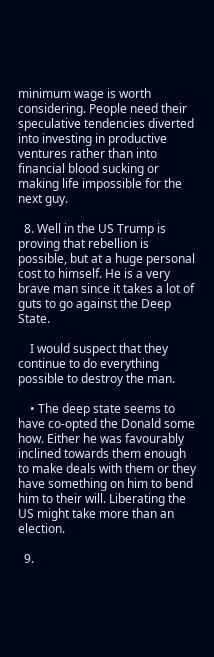minimum wage is worth considering. People need their speculative tendencies diverted into investing in productive ventures rather than into financial blood sucking or making life impossible for the next guy.

  8. Well in the US Trump is proving that rebellion is possible, but at a huge personal cost to himself. He is a very brave man since it takes a lot of guts to go against the Deep State.

    I would suspect that they continue to do everything possible to destroy the man.

    • The deep state seems to have co-opted the Donald some how. Either he was favourably inclined towards them enough to make deals with them or they have something on him to bend him to their will. Liberating the US might take more than an election.

  9.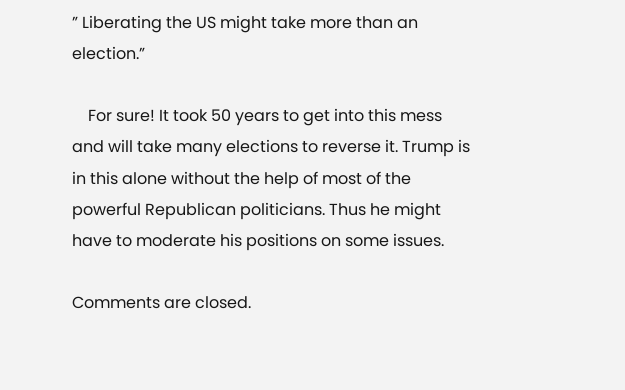” Liberating the US might take more than an election.”

    For sure! It took 50 years to get into this mess and will take many elections to reverse it. Trump is in this alone without the help of most of the powerful Republican politicians. Thus he might have to moderate his positions on some issues.

Comments are closed.